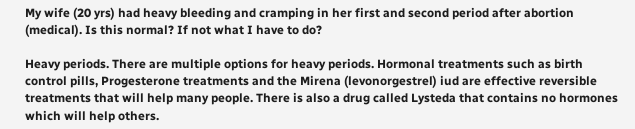My wife (20 yrs) had heavy bleeding and cramping in her first and second period after abortion (medical). Is this normal? If not what I have to do?

Heavy periods. There are multiple options for heavy periods. Hormonal treatments such as birth control pills, Progesterone treatments and the Mirena (levonorgestrel) iud are effective reversible treatments that will help many people. There is also a drug called Lysteda that contains no hormones which will help others.